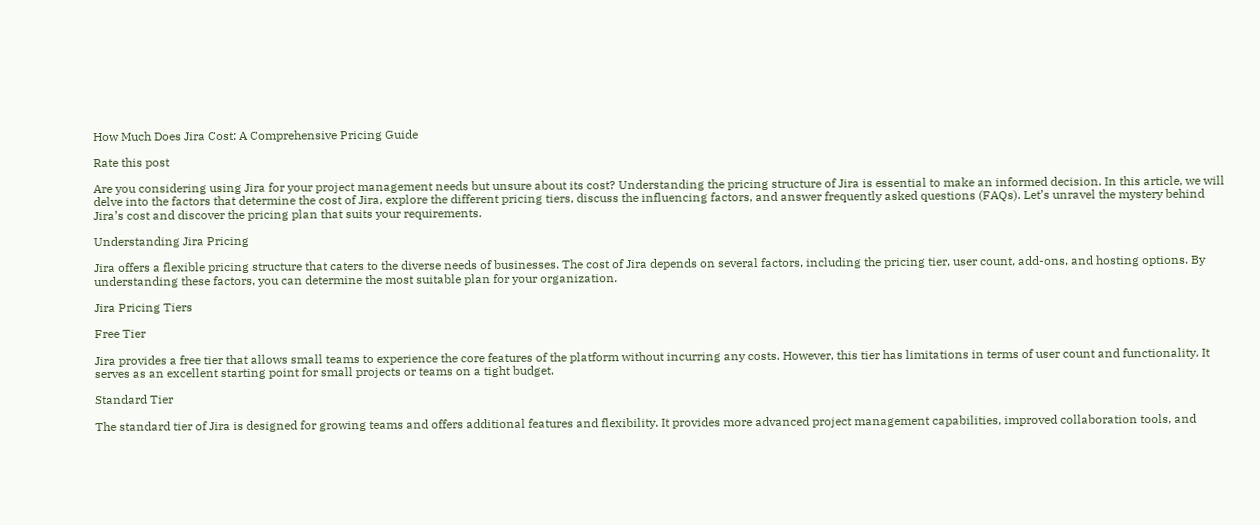How Much Does Jira Cost: A Comprehensive Pricing Guide

Rate this post

Are you considering using Jira for your project management needs but unsure about its cost? Understanding the pricing structure of Jira is essential to make an informed decision. In this article, we will delve into the factors that determine the cost of Jira, explore the different pricing tiers, discuss the influencing factors, and answer frequently asked questions (FAQs). Let’s unravel the mystery behind Jira’s cost and discover the pricing plan that suits your requirements.

Understanding Jira Pricing

Jira offers a flexible pricing structure that caters to the diverse needs of businesses. The cost of Jira depends on several factors, including the pricing tier, user count, add-ons, and hosting options. By understanding these factors, you can determine the most suitable plan for your organization.

Jira Pricing Tiers

Free Tier

Jira provides a free tier that allows small teams to experience the core features of the platform without incurring any costs. However, this tier has limitations in terms of user count and functionality. It serves as an excellent starting point for small projects or teams on a tight budget.

Standard Tier

The standard tier of Jira is designed for growing teams and offers additional features and flexibility. It provides more advanced project management capabilities, improved collaboration tools, and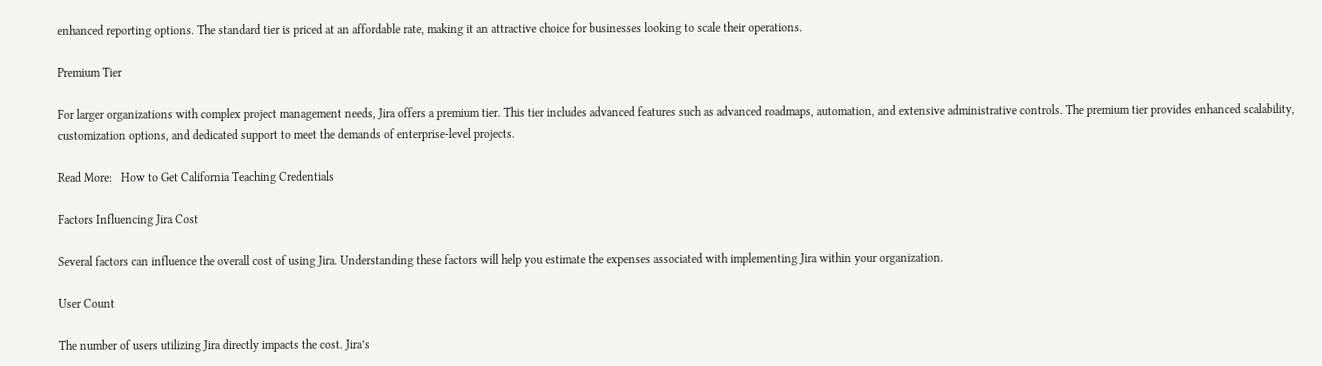enhanced reporting options. The standard tier is priced at an affordable rate, making it an attractive choice for businesses looking to scale their operations.

Premium Tier

For larger organizations with complex project management needs, Jira offers a premium tier. This tier includes advanced features such as advanced roadmaps, automation, and extensive administrative controls. The premium tier provides enhanced scalability, customization options, and dedicated support to meet the demands of enterprise-level projects.

Read More:   How to Get California Teaching Credentials

Factors Influencing Jira Cost

Several factors can influence the overall cost of using Jira. Understanding these factors will help you estimate the expenses associated with implementing Jira within your organization.

User Count

The number of users utilizing Jira directly impacts the cost. Jira’s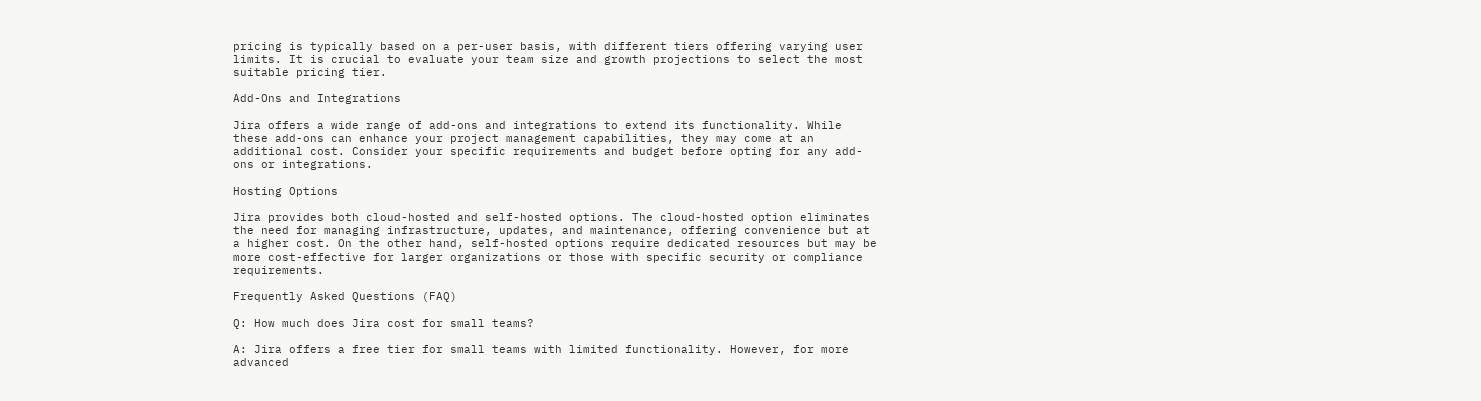pricing is typically based on a per-user basis, with different tiers offering varying user limits. It is crucial to evaluate your team size and growth projections to select the most suitable pricing tier.

Add-Ons and Integrations

Jira offers a wide range of add-ons and integrations to extend its functionality. While these add-ons can enhance your project management capabilities, they may come at an additional cost. Consider your specific requirements and budget before opting for any add-ons or integrations.

Hosting Options

Jira provides both cloud-hosted and self-hosted options. The cloud-hosted option eliminates the need for managing infrastructure, updates, and maintenance, offering convenience but at a higher cost. On the other hand, self-hosted options require dedicated resources but may be more cost-effective for larger organizations or those with specific security or compliance requirements.

Frequently Asked Questions (FAQ)

Q: How much does Jira cost for small teams?

A: Jira offers a free tier for small teams with limited functionality. However, for more advanced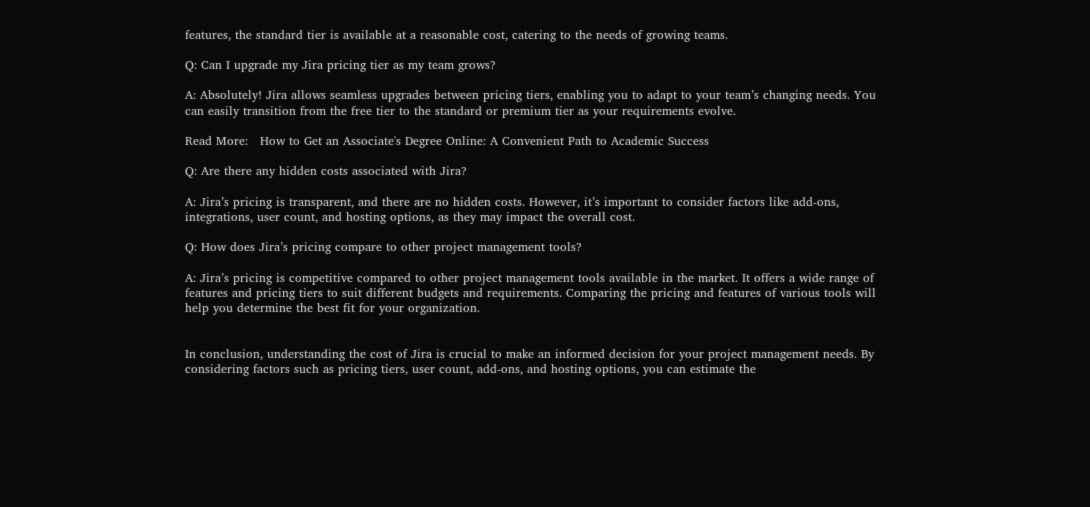features, the standard tier is available at a reasonable cost, catering to the needs of growing teams.

Q: Can I upgrade my Jira pricing tier as my team grows?

A: Absolutely! Jira allows seamless upgrades between pricing tiers, enabling you to adapt to your team’s changing needs. You can easily transition from the free tier to the standard or premium tier as your requirements evolve.

Read More:   How to Get an Associate's Degree Online: A Convenient Path to Academic Success

Q: Are there any hidden costs associated with Jira?

A: Jira’s pricing is transparent, and there are no hidden costs. However, it’s important to consider factors like add-ons, integrations, user count, and hosting options, as they may impact the overall cost.

Q: How does Jira’s pricing compare to other project management tools?

A: Jira’s pricing is competitive compared to other project management tools available in the market. It offers a wide range of features and pricing tiers to suit different budgets and requirements. Comparing the pricing and features of various tools will help you determine the best fit for your organization.


In conclusion, understanding the cost of Jira is crucial to make an informed decision for your project management needs. By considering factors such as pricing tiers, user count, add-ons, and hosting options, you can estimate the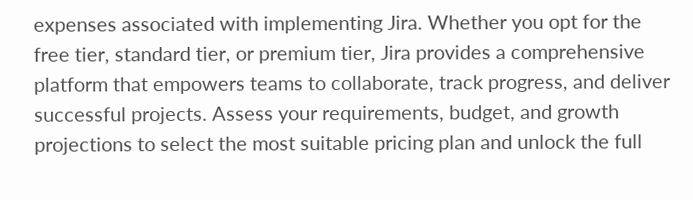expenses associated with implementing Jira. Whether you opt for the free tier, standard tier, or premium tier, Jira provides a comprehensive platform that empowers teams to collaborate, track progress, and deliver successful projects. Assess your requirements, budget, and growth projections to select the most suitable pricing plan and unlock the full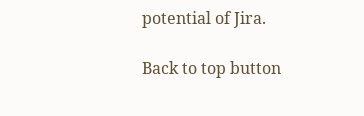potential of Jira.

Back to top button